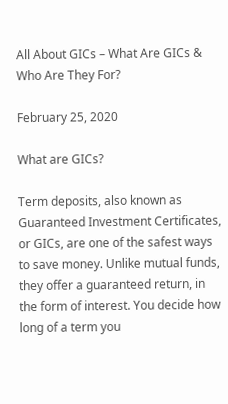All About GICs – What Are GICs & Who Are They For?

February 25, 2020

What are GICs?

Term deposits, also known as Guaranteed Investment Certificates, or GICs, are one of the safest ways to save money. Unlike mutual funds, they offer a guaranteed return, in the form of interest. You decide how long of a term you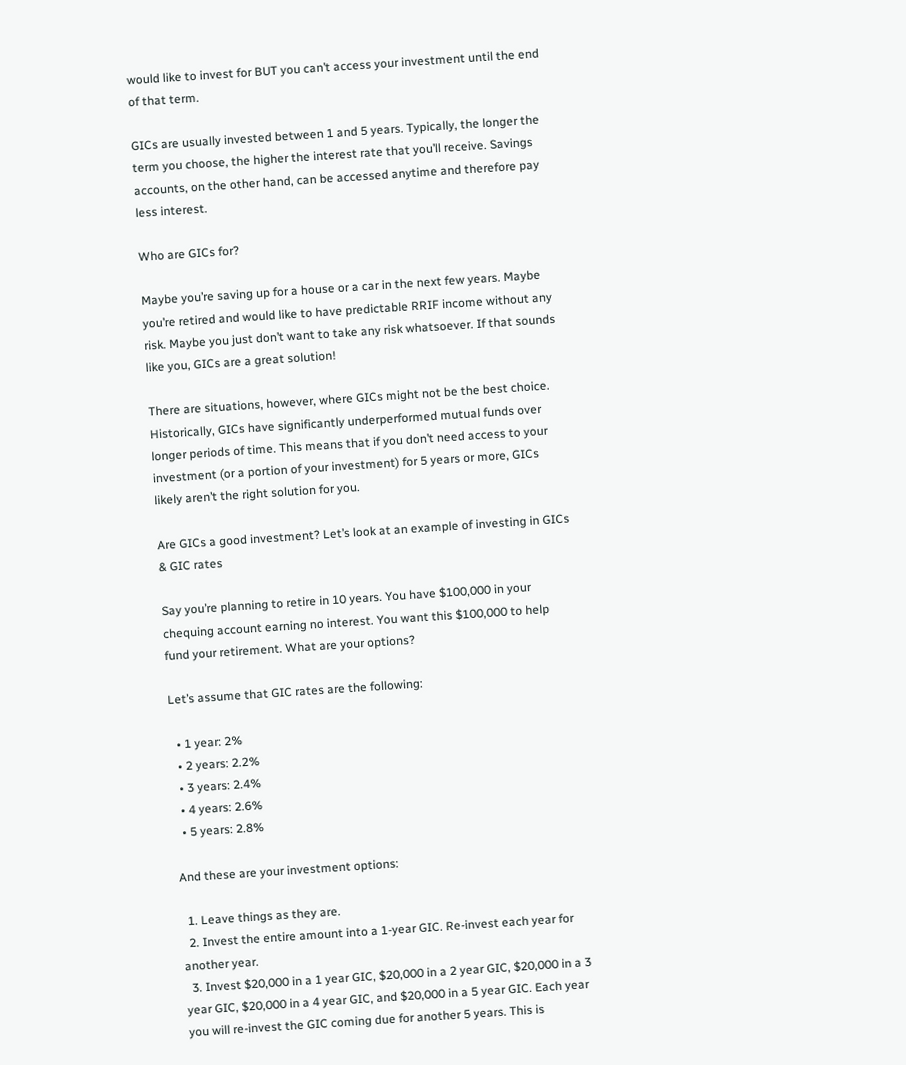would like to invest for BUT you can’t access your investment until the end of that term.

GICs are usually invested between 1 and 5 years. Typically, the longer the term you choose, the higher the interest rate that you’ll receive. Savings accounts, on the other hand, can be accessed anytime and therefore pay less interest.

Who are GICs for?

Maybe you’re saving up for a house or a car in the next few years. Maybe you’re retired and would like to have predictable RRIF income without any risk. Maybe you just don’t want to take any risk whatsoever. If that sounds like you, GICs are a great solution!

There are situations, however, where GICs might not be the best choice. Historically, GICs have significantly underperformed mutual funds over longer periods of time. This means that if you don’t need access to your investment (or a portion of your investment) for 5 years or more, GICs likely aren’t the right solution for you.

Are GICs a good investment? Let’s look at an example of investing in GICs & GIC rates

Say you’re planning to retire in 10 years. You have $100,000 in your chequing account earning no interest. You want this $100,000 to help fund your retirement. What are your options?

Let’s assume that GIC rates are the following:

  • 1 year: 2%
  • 2 years: 2.2%
  • 3 years: 2.4%
  • 4 years: 2.6%
  • 5 years: 2.8%

And these are your investment options:

  1. Leave things as they are.
  2. Invest the entire amount into a 1-year GIC. Re-invest each year for another year.
  3. Invest $20,000 in a 1 year GIC, $20,000 in a 2 year GIC, $20,000 in a 3 year GIC, $20,000 in a 4 year GIC, and $20,000 in a 5 year GIC. Each year you will re-invest the GIC coming due for another 5 years. This is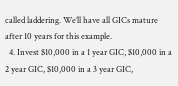called laddering. We’ll have all GICs mature after 10 years for this example.
  4. Invest $10,000 in a 1 year GIC, $10,000 in a 2 year GIC, $10,000 in a 3 year GIC,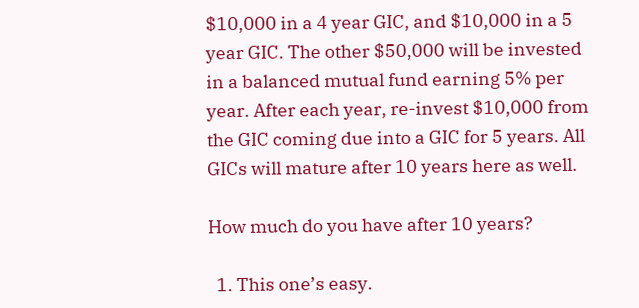$10,000 in a 4 year GIC, and $10,000 in a 5 year GIC. The other $50,000 will be invested in a balanced mutual fund earning 5% per year. After each year, re-invest $10,000 from the GIC coming due into a GIC for 5 years. All GICs will mature after 10 years here as well.

How much do you have after 10 years?

  1. This one’s easy.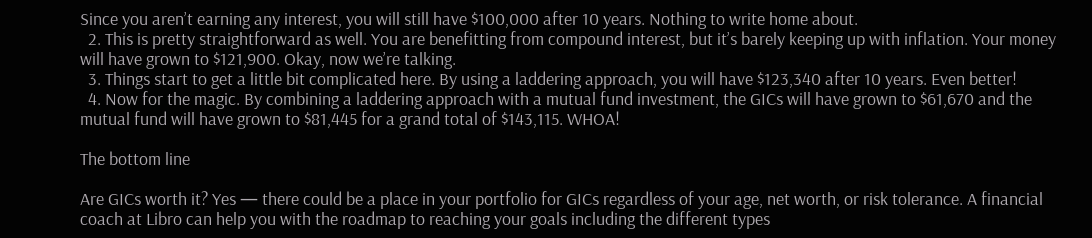Since you aren’t earning any interest, you will still have $100,000 after 10 years. Nothing to write home about.
  2. This is pretty straightforward as well. You are benefitting from compound interest, but it’s barely keeping up with inflation. Your money will have grown to $121,900. Okay, now we’re talking.
  3. Things start to get a little bit complicated here. By using a laddering approach, you will have $123,340 after 10 years. Even better!
  4. Now for the magic. By combining a laddering approach with a mutual fund investment, the GICs will have grown to $61,670 and the mutual fund will have grown to $81,445 for a grand total of $143,115. WHOA!

The bottom line

Are GICs worth it? Yes — there could be a place in your portfolio for GICs regardless of your age, net worth, or risk tolerance. A financial coach at Libro can help you with the roadmap to reaching your goals including the different types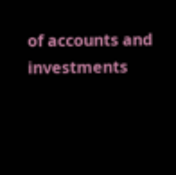of accounts and investments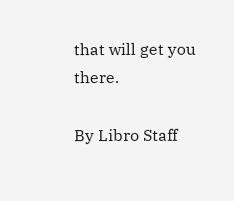that will get you there.

By Libro Staff